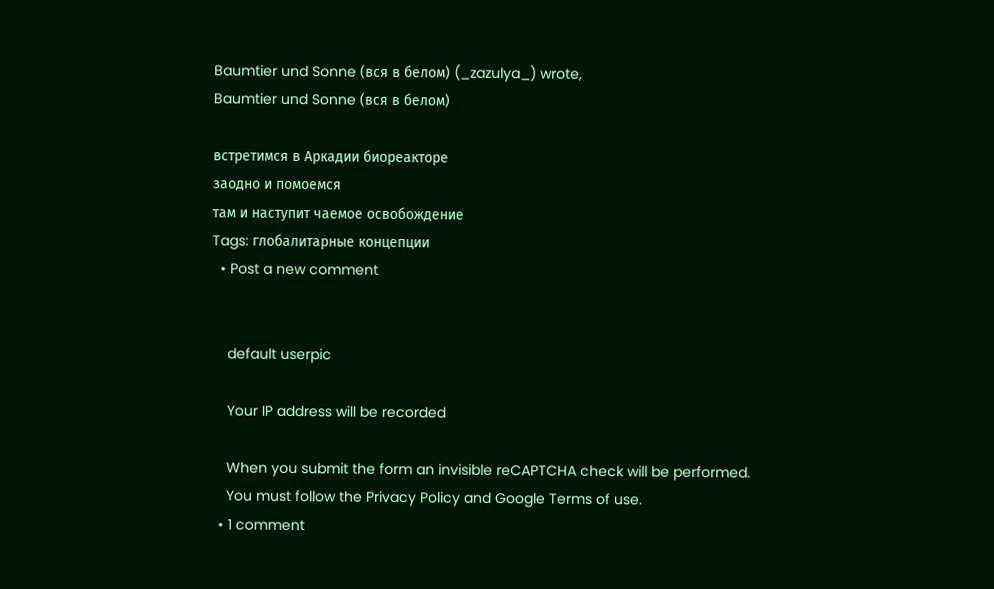Baumtier und Sonne (вся в белом) (_zazulya_) wrote,
Baumtier und Sonne (вся в белом)

встретимся в Аркадии биореакторе
заодно и помоемся
там и наступит чаемое освобождение
Tags: глобалитарные концепции
  • Post a new comment


    default userpic

    Your IP address will be recorded

    When you submit the form an invisible reCAPTCHA check will be performed.
    You must follow the Privacy Policy and Google Terms of use.
  • 1 comment